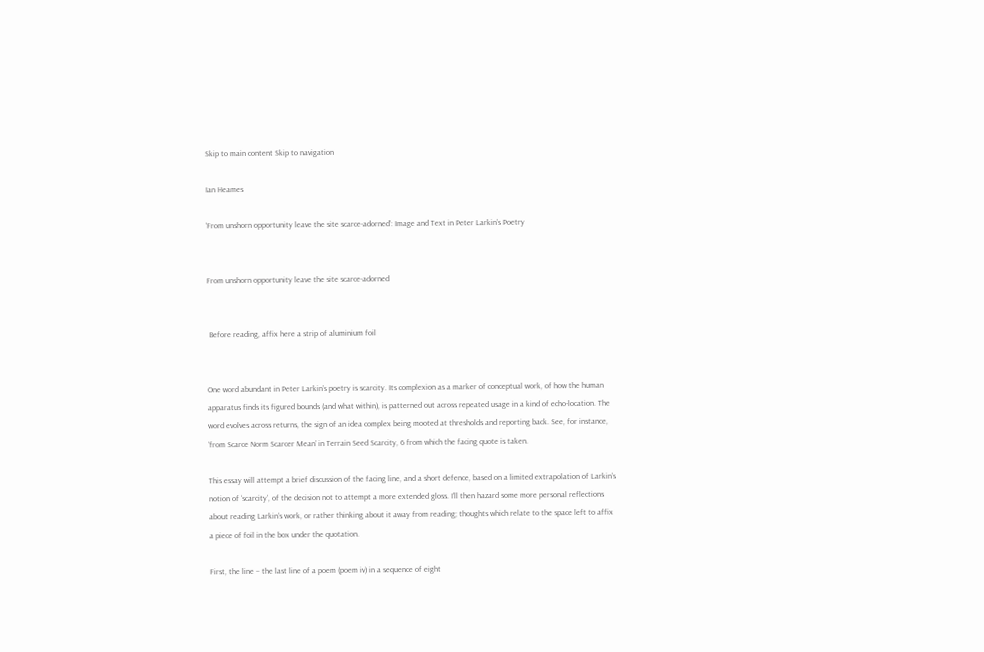Skip to main content Skip to navigation

Ian Heames

‘From unshorn opportunity leave the site scarce-adorned’: Image and Text in Peter Larkin’s Poetry


From unshorn opportunity leave the site scarce-adorned


 Before reading, affix here a strip of aluminium foil


One word abundant in Peter Larkin’s poetry is scarcity. Its complexion as a marker of conceptual work, of how the human apparatus finds its figured bounds (and what within), is patterned out across repeated usage in a kind of echo-location. The word evolves across returns, the sign of an idea complex being mooted at thresholds and reporting back. See, for instance, ‘from Scarce Norm Scarcer Mean’ in Terrain Seed Scarcity, 6 from which the facing quote is taken.

This essay will attempt a brief discussion of the facing line, and a short defence, based on a limited extrapolation of Larkin’s notion of ‘scarcity’, of the decision not to attempt a more extended gloss. I’ll then hazard some more personal reflections about reading Larkin’s work, or rather thinking about it away from reading; thoughts which relate to the space left to affix a piece of foil in the box under the quotation.

First, the line – the last line of a poem (poem iv) in a sequence of eight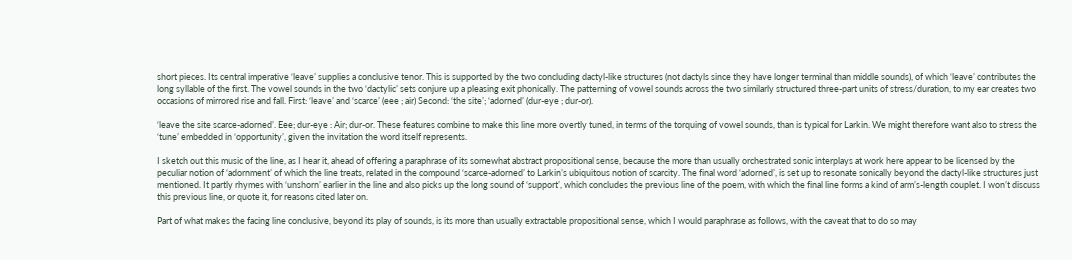short pieces. Its central imperative ‘leave’ supplies a conclusive tenor. This is supported by the two concluding dactyl-like structures (not dactyls since they have longer terminal than middle sounds), of which ‘leave’ contributes the long syllable of the first. The vowel sounds in the two ‘dactylic’ sets conjure up a pleasing exit phonically. The patterning of vowel sounds across the two similarly structured three-part units of stress/duration, to my ear creates two occasions of mirrored rise and fall. First: ‘leave’ and ‘scarce’ (eee ; air) Second: ‘the site’; ‘adorned’ (dur-eye ; dur-or).

‘leave the site scarce-adorned’. Eee; dur-eye : Air; dur-or. These features combine to make this line more overtly tuned, in terms of the torquing of vowel sounds, than is typical for Larkin. We might therefore want also to stress the ‘tune’ embedded in ‘opportunity’, given the invitation the word itself represents.

I sketch out this music of the line, as I hear it, ahead of offering a paraphrase of its somewhat abstract propositional sense, because the more than usually orchestrated sonic interplays at work here appear to be licensed by the peculiar notion of ‘adornment’ of which the line treats, related in the compound ‘scarce-adorned’ to Larkin’s ubiquitous notion of scarcity. The final word ‘adorned’, is set up to resonate sonically beyond the dactyl-like structures just mentioned. It partly rhymes with ‘unshorn’ earlier in the line and also picks up the long sound of ‘support’, which concludes the previous line of the poem, with which the final line forms a kind of arm’s-length couplet. I won’t discuss this previous line, or quote it, for reasons cited later on.

Part of what makes the facing line conclusive, beyond its play of sounds, is its more than usually extractable propositional sense, which I would paraphrase as follows, with the caveat that to do so may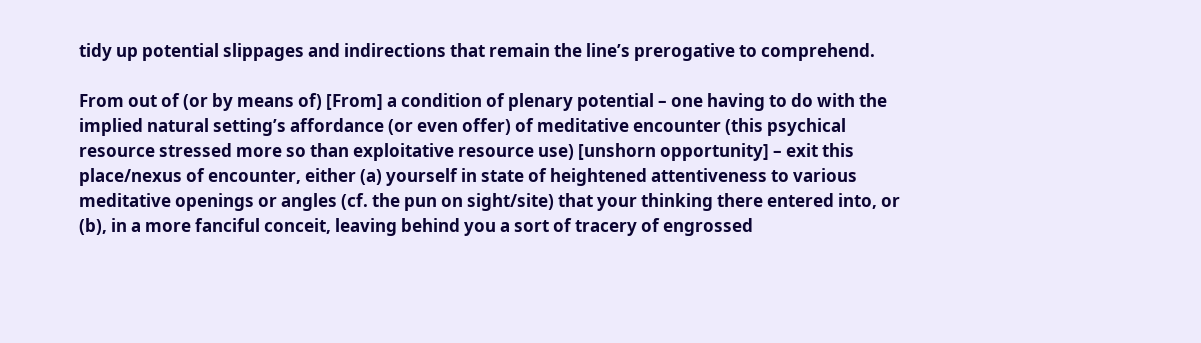tidy up potential slippages and indirections that remain the line’s prerogative to comprehend.

From out of (or by means of) [From] a condition of plenary potential – one having to do with the implied natural setting’s affordance (or even offer) of meditative encounter (this psychical resource stressed more so than exploitative resource use) [unshorn opportunity] – exit this place/nexus of encounter, either (a) yourself in state of heightened attentiveness to various meditative openings or angles (cf. the pun on sight/site) that your thinking there entered into, or (b), in a more fanciful conceit, leaving behind you a sort of tracery of engrossed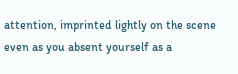attention, imprinted lightly on the scene even as you absent yourself as a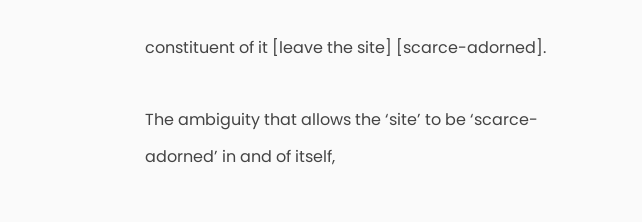constituent of it [leave the site] [scarce-adorned].

The ambiguity that allows the ‘site’ to be ‘scarce-adorned’ in and of itself,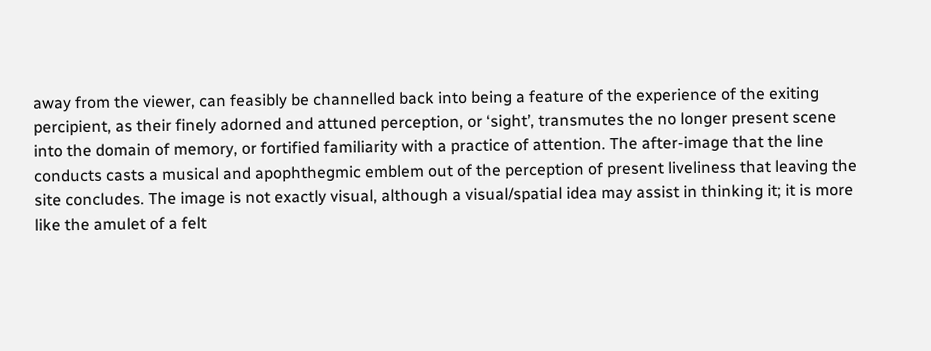away from the viewer, can feasibly be channelled back into being a feature of the experience of the exiting percipient, as their finely adorned and attuned perception, or ‘sight’, transmutes the no longer present scene into the domain of memory, or fortified familiarity with a practice of attention. The after-image that the line conducts casts a musical and apophthegmic emblem out of the perception of present liveliness that leaving the site concludes. The image is not exactly visual, although a visual/spatial idea may assist in thinking it; it is more like the amulet of a felt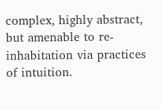complex, highly abstract, but amenable to re-inhabitation via practices of intuition.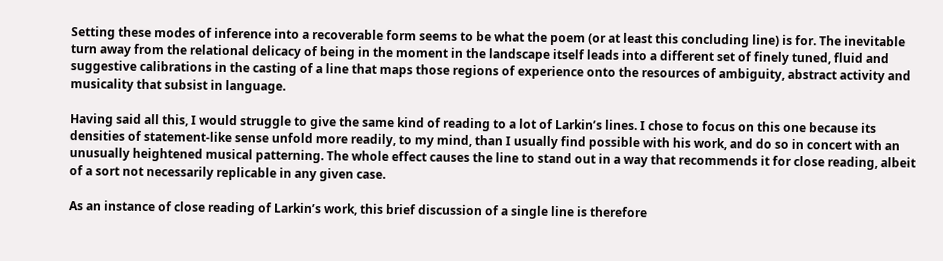Setting these modes of inference into a recoverable form seems to be what the poem (or at least this concluding line) is for. The inevitable turn away from the relational delicacy of being in the moment in the landscape itself leads into a different set of finely tuned, fluid and suggestive calibrations in the casting of a line that maps those regions of experience onto the resources of ambiguity, abstract activity and musicality that subsist in language.

Having said all this, I would struggle to give the same kind of reading to a lot of Larkin’s lines. I chose to focus on this one because its densities of statement-like sense unfold more readily, to my mind, than I usually find possible with his work, and do so in concert with an unusually heightened musical patterning. The whole effect causes the line to stand out in a way that recommends it for close reading, albeit of a sort not necessarily replicable in any given case.

As an instance of close reading of Larkin’s work, this brief discussion of a single line is therefore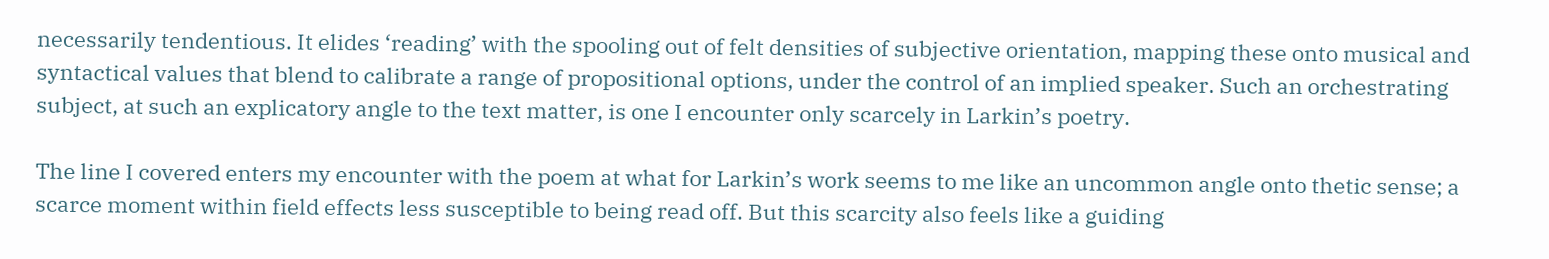necessarily tendentious. It elides ‘reading’ with the spooling out of felt densities of subjective orientation, mapping these onto musical and syntactical values that blend to calibrate a range of propositional options, under the control of an implied speaker. Such an orchestrating subject, at such an explicatory angle to the text matter, is one I encounter only scarcely in Larkin’s poetry.

The line I covered enters my encounter with the poem at what for Larkin’s work seems to me like an uncommon angle onto thetic sense; a scarce moment within field effects less susceptible to being read off. But this scarcity also feels like a guiding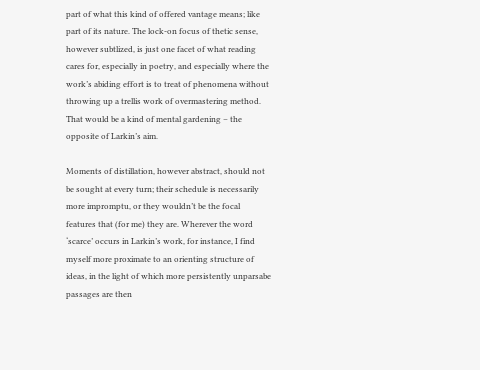part of what this kind of offered vantage means; like part of its nature. The lock-on focus of thetic sense, however subtlized, is just one facet of what reading cares for, especially in poetry, and especially where the work’s abiding effort is to treat of phenomena without throwing up a trellis work of overmastering method. That would be a kind of mental gardening – the opposite of Larkin’s aim.

Moments of distillation, however abstract, should not be sought at every turn; their schedule is necessarily more impromptu, or they wouldn’t be the focal features that (for me) they are. Wherever the word ‘scarce’ occurs in Larkin’s work, for instance, I find myself more proximate to an orienting structure of ideas, in the light of which more persistently unparsabe passages are then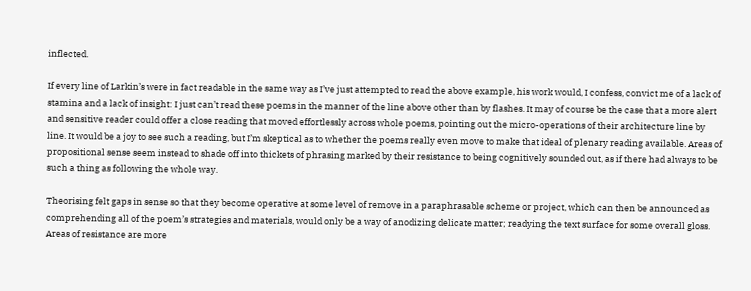inflected.

If every line of Larkin’s were in fact readable in the same way as I’ve just attempted to read the above example, his work would, I confess, convict me of a lack of stamina and a lack of insight: I just can’t read these poems in the manner of the line above other than by flashes. It may of course be the case that a more alert and sensitive reader could offer a close reading that moved effortlessly across whole poems, pointing out the micro-operations of their architecture line by line. It would be a joy to see such a reading, but I’m skeptical as to whether the poems really even move to make that ideal of plenary reading available. Areas of propositional sense seem instead to shade off into thickets of phrasing marked by their resistance to being cognitively sounded out, as if there had always to be such a thing as following the whole way.

Theorising felt gaps in sense so that they become operative at some level of remove in a paraphrasable scheme or project, which can then be announced as comprehending all of the poem’s strategies and materials, would only be a way of anodizing delicate matter; readying the text surface for some overall gloss. Areas of resistance are more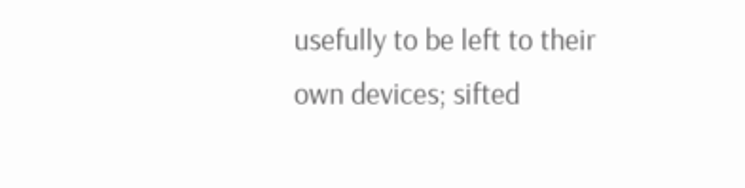usefully to be left to their own devices; sifted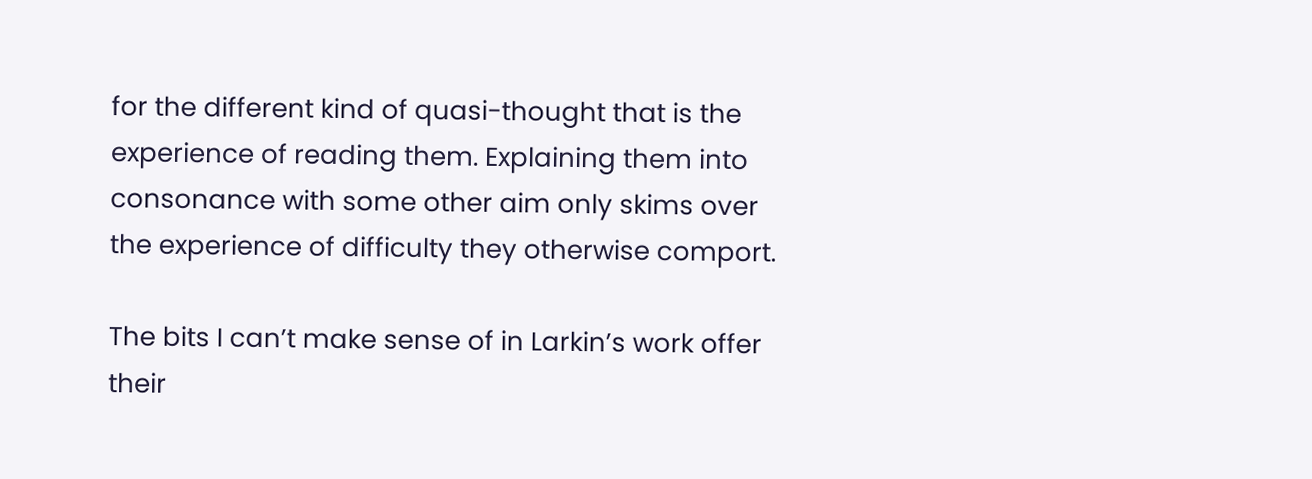for the different kind of quasi-thought that is the experience of reading them. Explaining them into consonance with some other aim only skims over the experience of difficulty they otherwise comport.

The bits I can’t make sense of in Larkin’s work offer their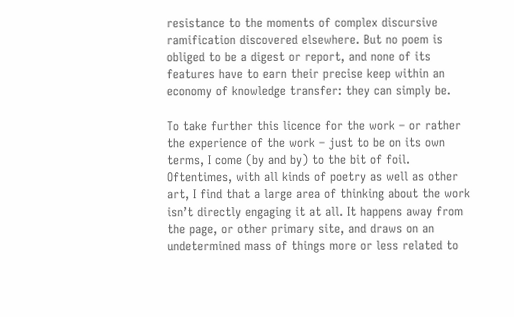resistance to the moments of complex discursive ramification discovered elsewhere. But no poem is obliged to be a digest or report, and none of its features have to earn their precise keep within an economy of knowledge transfer: they can simply be.

To take further this licence for the work – or rather the experience of the work – just to be on its own terms, I come (by and by) to the bit of foil. Oftentimes, with all kinds of poetry as well as other art, I find that a large area of thinking about the work isn’t directly engaging it at all. It happens away from the page, or other primary site, and draws on an undetermined mass of things more or less related to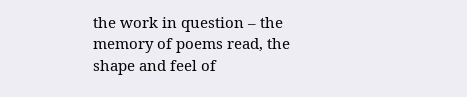the work in question – the memory of poems read, the shape and feel of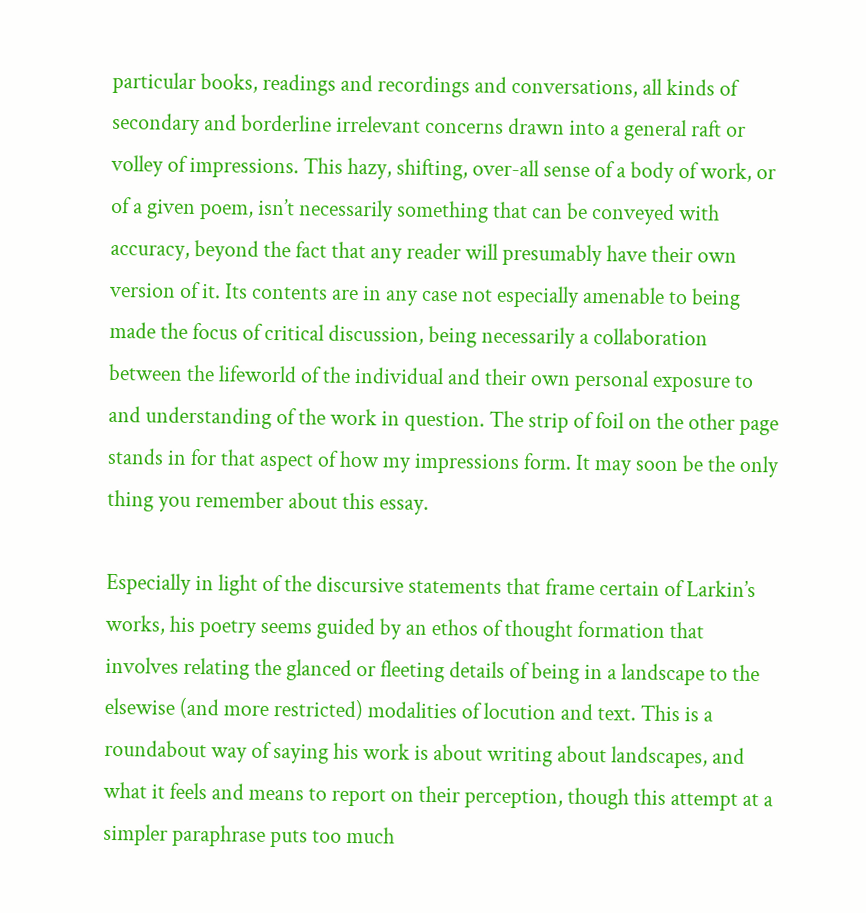particular books, readings and recordings and conversations, all kinds of secondary and borderline irrelevant concerns drawn into a general raft or volley of impressions. This hazy, shifting, over-all sense of a body of work, or of a given poem, isn’t necessarily something that can be conveyed with accuracy, beyond the fact that any reader will presumably have their own version of it. Its contents are in any case not especially amenable to being made the focus of critical discussion, being necessarily a collaboration between the lifeworld of the individual and their own personal exposure to and understanding of the work in question. The strip of foil on the other page stands in for that aspect of how my impressions form. It may soon be the only thing you remember about this essay.

Especially in light of the discursive statements that frame certain of Larkin’s works, his poetry seems guided by an ethos of thought formation that involves relating the glanced or fleeting details of being in a landscape to the elsewise (and more restricted) modalities of locution and text. This is a roundabout way of saying his work is about writing about landscapes, and what it feels and means to report on their perception, though this attempt at a simpler paraphrase puts too much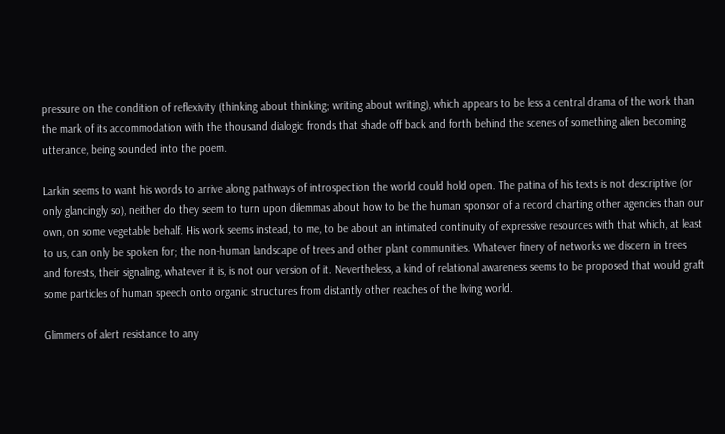pressure on the condition of reflexivity (thinking about thinking; writing about writing), which appears to be less a central drama of the work than the mark of its accommodation with the thousand dialogic fronds that shade off back and forth behind the scenes of something alien becoming utterance, being sounded into the poem.

Larkin seems to want his words to arrive along pathways of introspection the world could hold open. The patina of his texts is not descriptive (or only glancingly so), neither do they seem to turn upon dilemmas about how to be the human sponsor of a record charting other agencies than our own, on some vegetable behalf. His work seems instead, to me, to be about an intimated continuity of expressive resources with that which, at least to us, can only be spoken for; the non-human landscape of trees and other plant communities. Whatever finery of networks we discern in trees and forests, their signaling, whatever it is, is not our version of it. Nevertheless, a kind of relational awareness seems to be proposed that would graft some particles of human speech onto organic structures from distantly other reaches of the living world.

Glimmers of alert resistance to any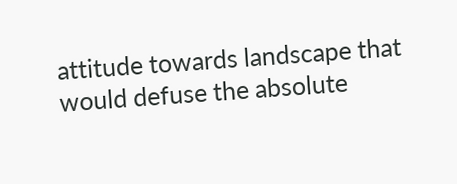attitude towards landscape that would defuse the absolute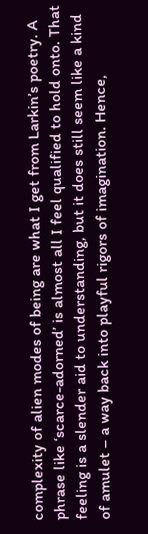complexity of alien modes of being are what I get from Larkin’s poetry. A phrase like ‘scarce-adorned’ is almost all I feel qualified to hold onto. That feeling is a slender aid to understanding, but it does still seem like a kind of amulet – a way back into playful rigors of imagination. Hence,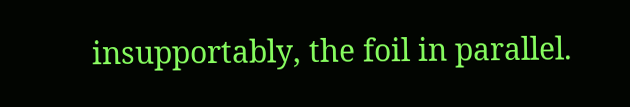insupportably, the foil in parallel.